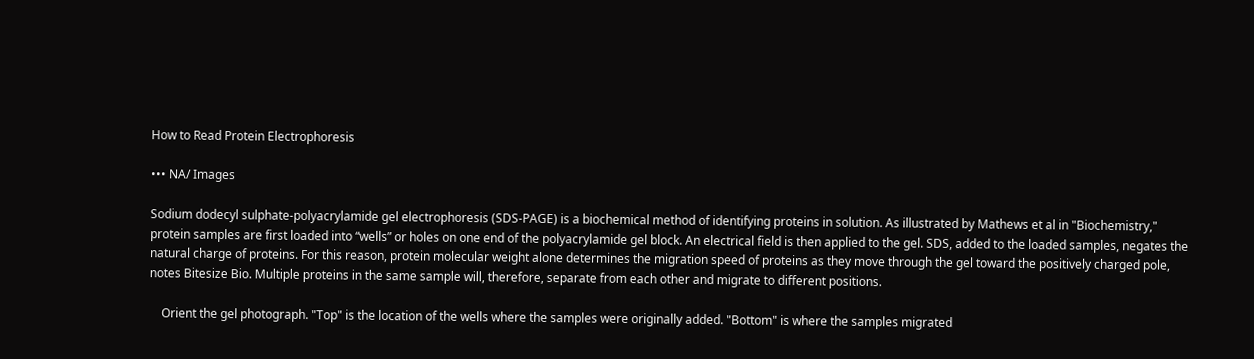How to Read Protein Electrophoresis

••• NA/ Images

Sodium dodecyl sulphate-polyacrylamide gel electrophoresis (SDS-PAGE) is a biochemical method of identifying proteins in solution. As illustrated by Mathews et al in "Biochemistry," protein samples are first loaded into “wells” or holes on one end of the polyacrylamide gel block. An electrical field is then applied to the gel. SDS, added to the loaded samples, negates the natural charge of proteins. For this reason, protein molecular weight alone determines the migration speed of proteins as they move through the gel toward the positively charged pole, notes Bitesize Bio. Multiple proteins in the same sample will, therefore, separate from each other and migrate to different positions.

    Orient the gel photograph. "Top" is the location of the wells where the samples were originally added. "Bottom" is where the samples migrated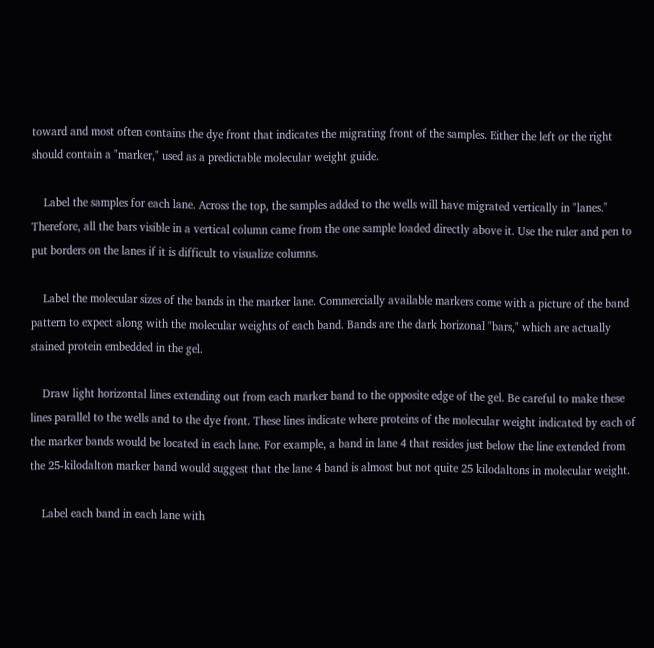toward and most often contains the dye front that indicates the migrating front of the samples. Either the left or the right should contain a "marker," used as a predictable molecular weight guide.

    Label the samples for each lane. Across the top, the samples added to the wells will have migrated vertically in "lanes." Therefore, all the bars visible in a vertical column came from the one sample loaded directly above it. Use the ruler and pen to put borders on the lanes if it is difficult to visualize columns.

    Label the molecular sizes of the bands in the marker lane. Commercially available markers come with a picture of the band pattern to expect along with the molecular weights of each band. Bands are the dark horizonal "bars," which are actually stained protein embedded in the gel.

    Draw light horizontal lines extending out from each marker band to the opposite edge of the gel. Be careful to make these lines parallel to the wells and to the dye front. These lines indicate where proteins of the molecular weight indicated by each of the marker bands would be located in each lane. For example, a band in lane 4 that resides just below the line extended from the 25-kilodalton marker band would suggest that the lane 4 band is almost but not quite 25 kilodaltons in molecular weight.

    Label each band in each lane with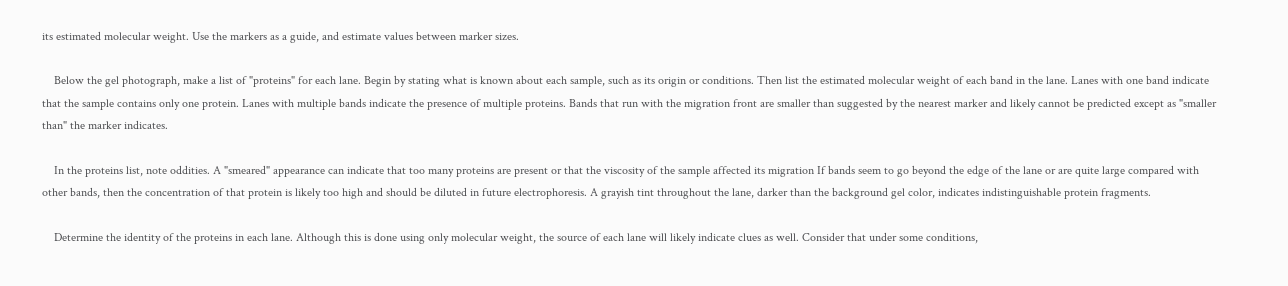its estimated molecular weight. Use the markers as a guide, and estimate values between marker sizes.

    Below the gel photograph, make a list of "proteins" for each lane. Begin by stating what is known about each sample, such as its origin or conditions. Then list the estimated molecular weight of each band in the lane. Lanes with one band indicate that the sample contains only one protein. Lanes with multiple bands indicate the presence of multiple proteins. Bands that run with the migration front are smaller than suggested by the nearest marker and likely cannot be predicted except as "smaller than" the marker indicates.

    In the proteins list, note oddities. A "smeared" appearance can indicate that too many proteins are present or that the viscosity of the sample affected its migration If bands seem to go beyond the edge of the lane or are quite large compared with other bands, then the concentration of that protein is likely too high and should be diluted in future electrophoresis. A grayish tint throughout the lane, darker than the background gel color, indicates indistinguishable protein fragments.

    Determine the identity of the proteins in each lane. Although this is done using only molecular weight, the source of each lane will likely indicate clues as well. Consider that under some conditions,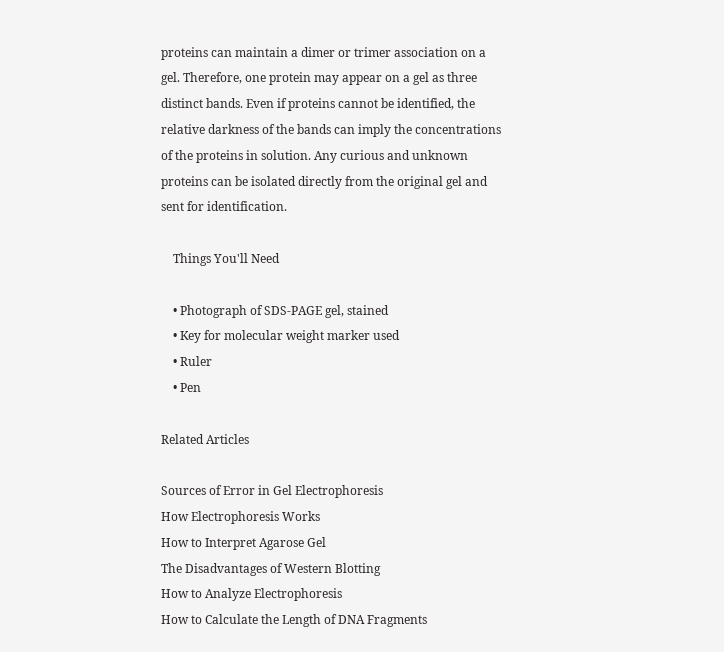proteins can maintain a dimer or trimer association on a gel. Therefore, one protein may appear on a gel as three distinct bands. Even if proteins cannot be identified, the relative darkness of the bands can imply the concentrations of the proteins in solution. Any curious and unknown proteins can be isolated directly from the original gel and sent for identification.

    Things You'll Need

    • Photograph of SDS-PAGE gel, stained
    • Key for molecular weight marker used
    • Ruler
    • Pen

Related Articles

Sources of Error in Gel Electrophoresis
How Electrophoresis Works
How to Interpret Agarose Gel
The Disadvantages of Western Blotting
How to Analyze Electrophoresis
How to Calculate the Length of DNA Fragments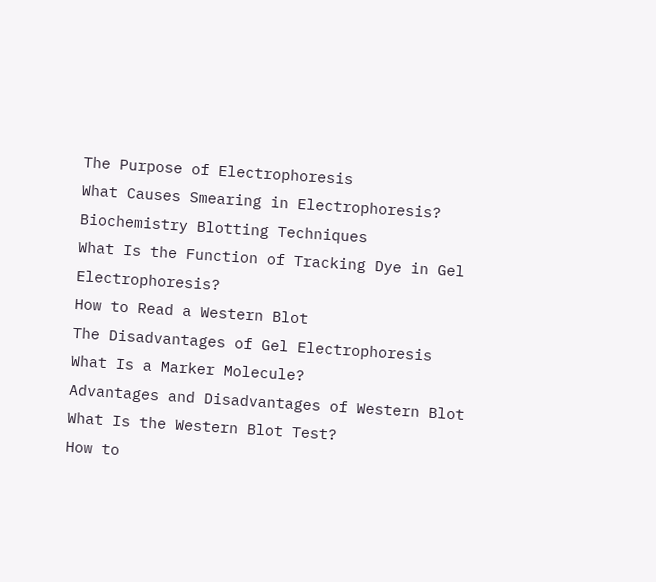The Purpose of Electrophoresis
What Causes Smearing in Electrophoresis?
Biochemistry Blotting Techniques
What Is the Function of Tracking Dye in Gel Electrophoresis?
How to Read a Western Blot
The Disadvantages of Gel Electrophoresis
What Is a Marker Molecule?
Advantages and Disadvantages of Western Blot
What Is the Western Blot Test?
How to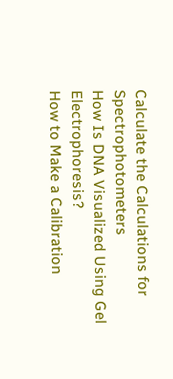Calculate the Calculations for Spectrophotometers
How Is DNA Visualized Using Gel Electrophoresis?
How to Make a Calibration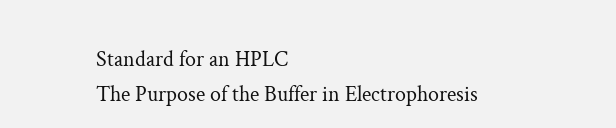Standard for an HPLC
The Purpose of the Buffer in Electrophoresis